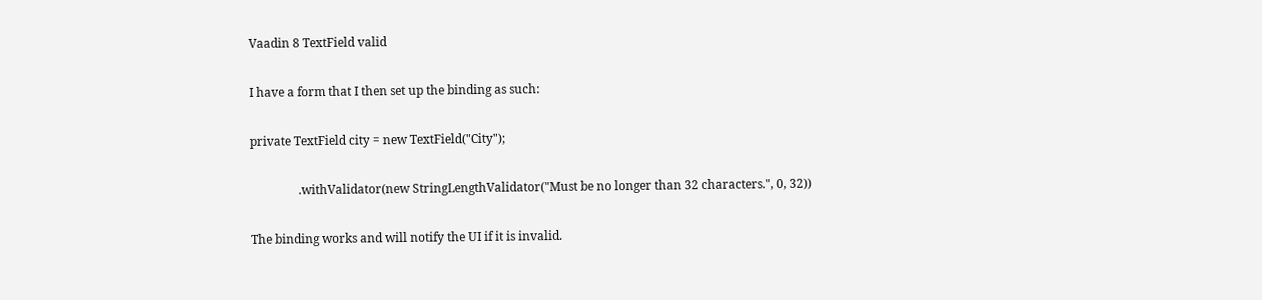Vaadin 8 TextField valid

I have a form that I then set up the binding as such:

private TextField city = new TextField("City");

                .withValidator(new StringLengthValidator("Must be no longer than 32 characters.", 0, 32))

The binding works and will notify the UI if it is invalid.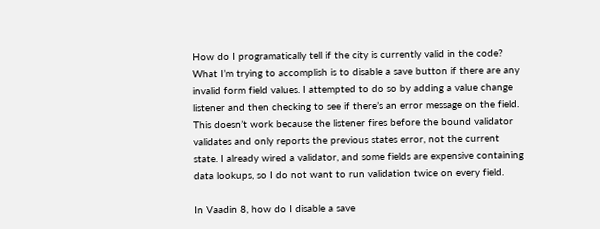How do I programatically tell if the city is currently valid in the code? What I’m trying to accomplish is to disable a save button if there are any invalid form field values. I attempted to do so by adding a value change listener and then checking to see if there’s an error message on the field. This doesn’t work because the listener fires before the bound validator validates and only reports the previous states error, not the current state. I already wired a validator, and some fields are expensive containing data lookups, so I do not want to run validation twice on every field.

In Vaadin 8, how do I disable a save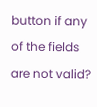button if any of the fields are not valid?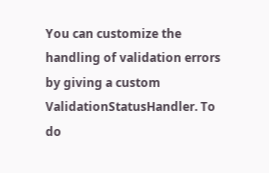You can customize the handling of validation errors by giving a custom ValidationStatusHandler. To do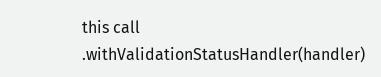this call
.withValidationStatusHandler(handler)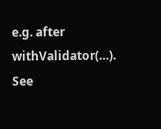e.g. after withValidator(…). See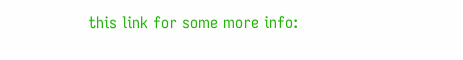this link for some more info: